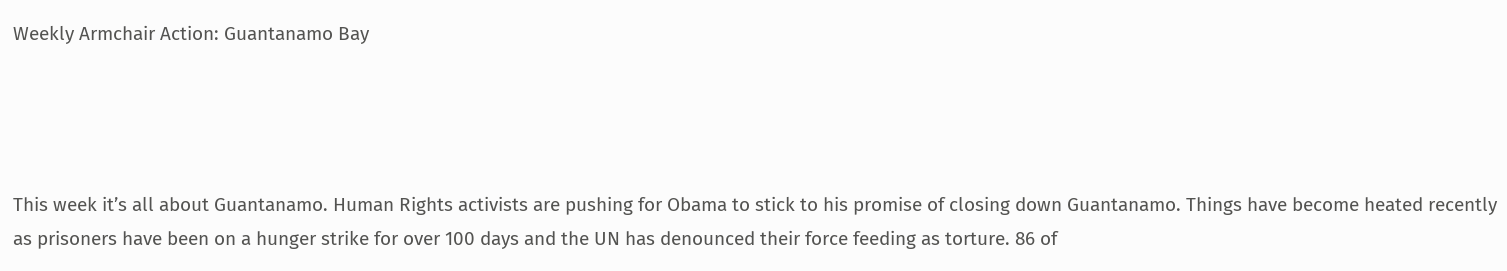Weekly Armchair Action: Guantanamo Bay




This week it’s all about Guantanamo. Human Rights activists are pushing for Obama to stick to his promise of closing down Guantanamo. Things have become heated recently as prisoners have been on a hunger strike for over 100 days and the UN has denounced their force feeding as torture. 86 of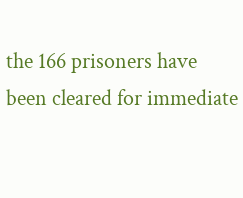the 166 prisoners have been cleared for immediate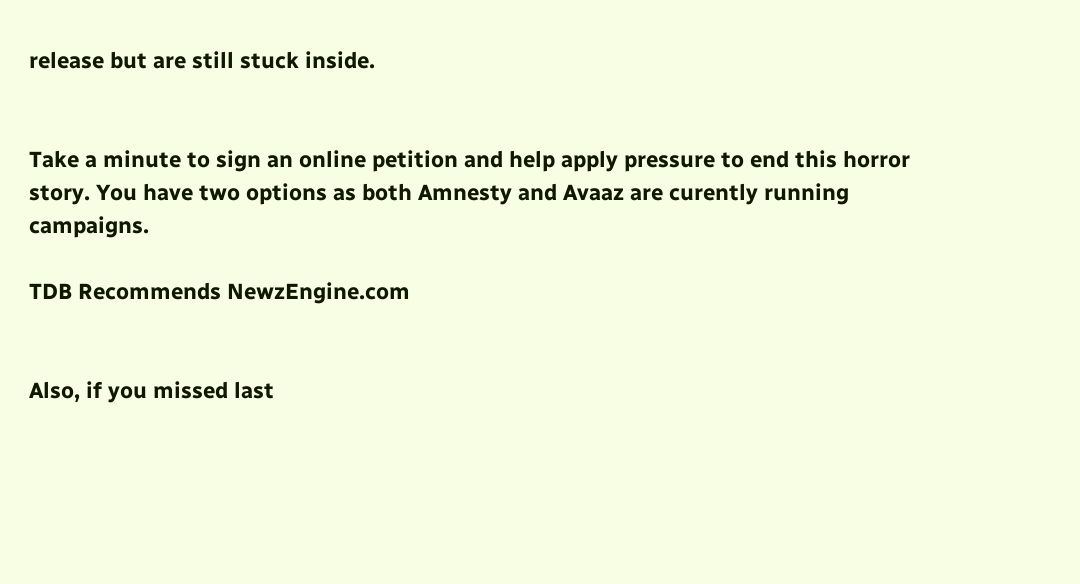release but are still stuck inside.


Take a minute to sign an online petition and help apply pressure to end this horror story. You have two options as both Amnesty and Avaaz are curently running campaigns.

TDB Recommends NewzEngine.com


Also, if you missed last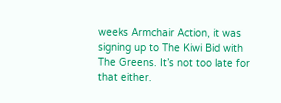weeks Armchair Action, it was signing up to The Kiwi Bid with The Greens. It’s not too late for that either.